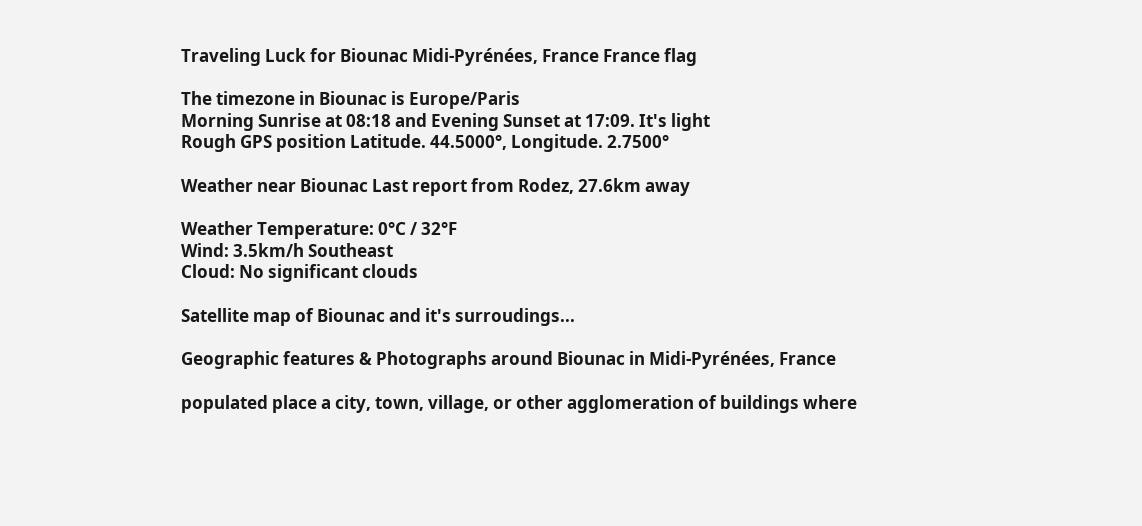Traveling Luck for Biounac Midi-Pyrénées, France France flag

The timezone in Biounac is Europe/Paris
Morning Sunrise at 08:18 and Evening Sunset at 17:09. It's light
Rough GPS position Latitude. 44.5000°, Longitude. 2.7500°

Weather near Biounac Last report from Rodez, 27.6km away

Weather Temperature: 0°C / 32°F
Wind: 3.5km/h Southeast
Cloud: No significant clouds

Satellite map of Biounac and it's surroudings...

Geographic features & Photographs around Biounac in Midi-Pyrénées, France

populated place a city, town, village, or other agglomeration of buildings where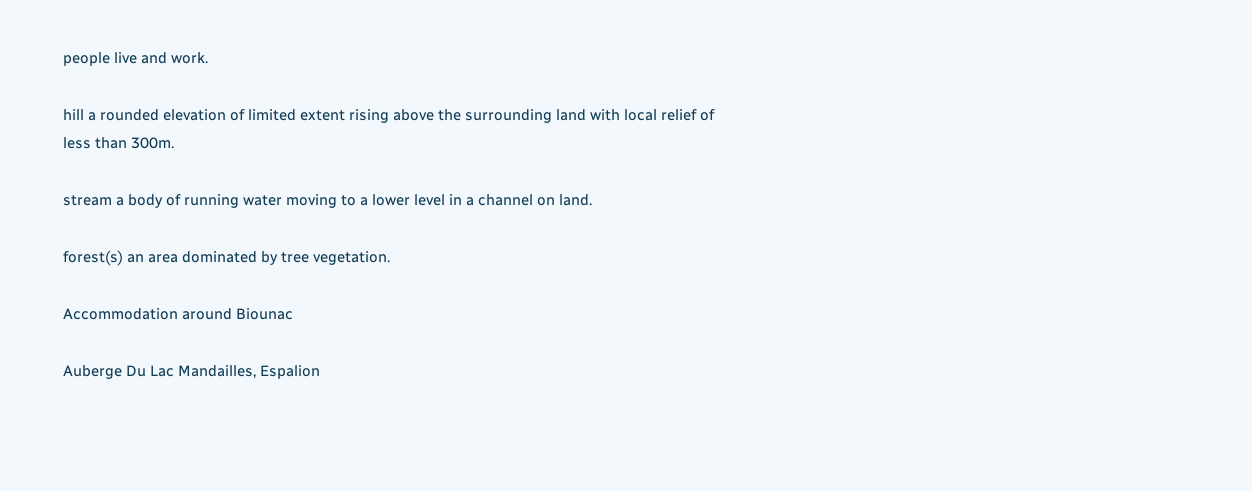people live and work.

hill a rounded elevation of limited extent rising above the surrounding land with local relief of less than 300m.

stream a body of running water moving to a lower level in a channel on land.

forest(s) an area dominated by tree vegetation.

Accommodation around Biounac

Auberge Du Lac Mandailles, Espalion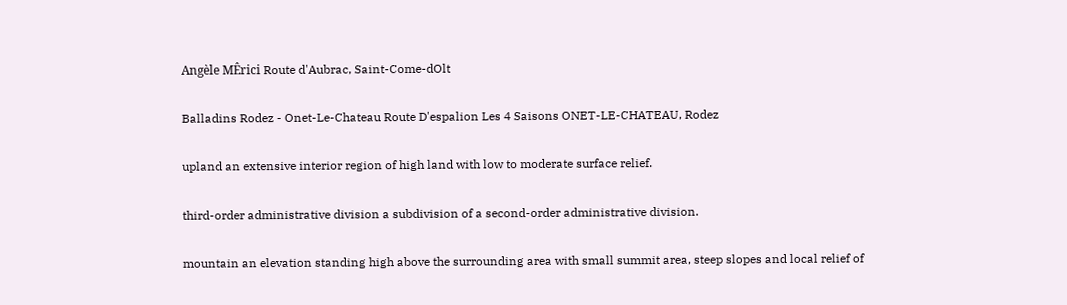Angèle MÊrici Route d'Aubrac, Saint-Come-dOlt

Balladins Rodez - Onet-Le-Chateau Route D'espalion Les 4 Saisons ONET-LE-CHATEAU, Rodez

upland an extensive interior region of high land with low to moderate surface relief.

third-order administrative division a subdivision of a second-order administrative division.

mountain an elevation standing high above the surrounding area with small summit area, steep slopes and local relief of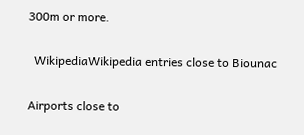300m or more.

  WikipediaWikipedia entries close to Biounac

Airports close to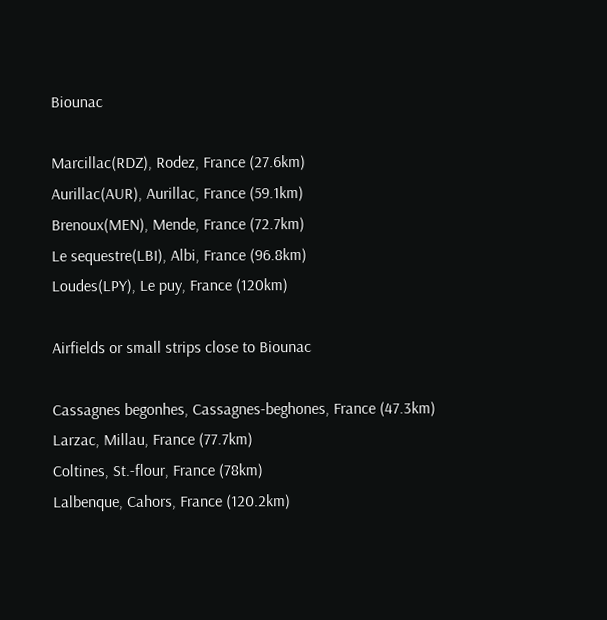Biounac

Marcillac(RDZ), Rodez, France (27.6km)
Aurillac(AUR), Aurillac, France (59.1km)
Brenoux(MEN), Mende, France (72.7km)
Le sequestre(LBI), Albi, France (96.8km)
Loudes(LPY), Le puy, France (120km)

Airfields or small strips close to Biounac

Cassagnes begonhes, Cassagnes-beghones, France (47.3km)
Larzac, Millau, France (77.7km)
Coltines, St.-flour, France (78km)
Lalbenque, Cahors, France (120.2km)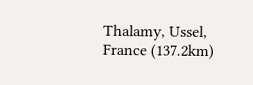Thalamy, Ussel, France (137.2km)